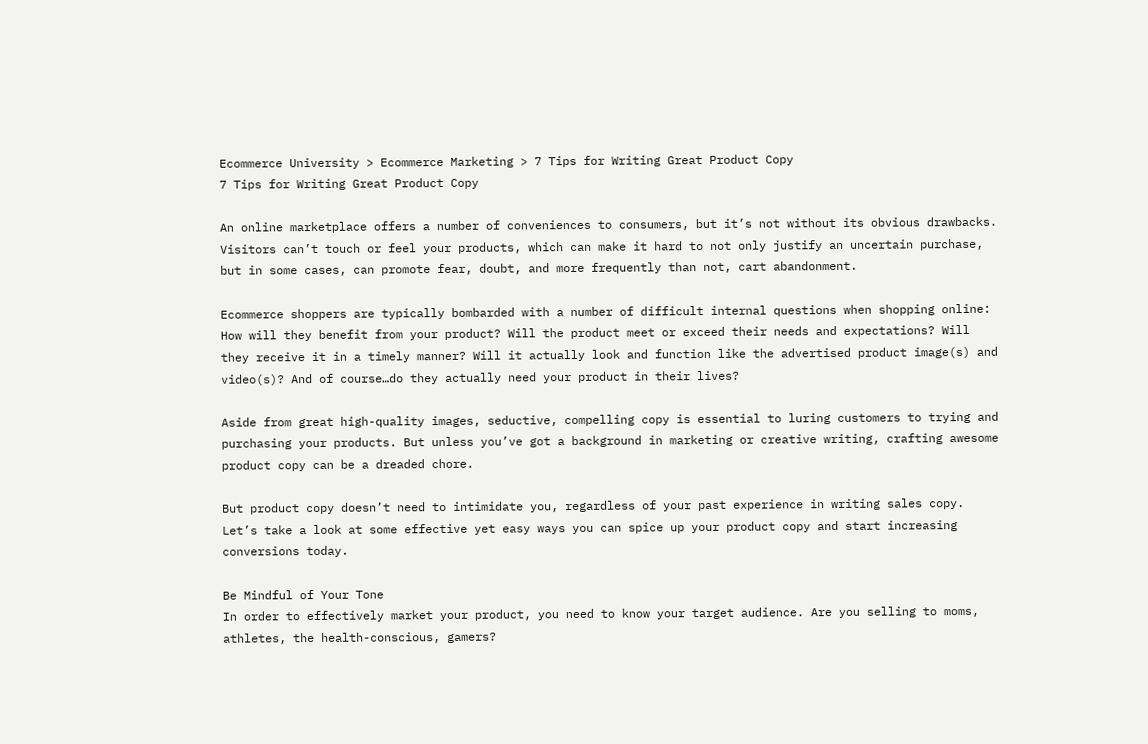Ecommerce University > Ecommerce Marketing > 7 Tips for Writing Great Product Copy
7 Tips for Writing Great Product Copy

An online marketplace offers a number of conveniences to consumers, but it’s not without its obvious drawbacks. Visitors can’t touch or feel your products, which can make it hard to not only justify an uncertain purchase, but in some cases, can promote fear, doubt, and more frequently than not, cart abandonment.

Ecommerce shoppers are typically bombarded with a number of difficult internal questions when shopping online: How will they benefit from your product? Will the product meet or exceed their needs and expectations? Will they receive it in a timely manner? Will it actually look and function like the advertised product image(s) and video(s)? And of course…do they actually need your product in their lives?

Aside from great high-quality images, seductive, compelling copy is essential to luring customers to trying and purchasing your products. But unless you’ve got a background in marketing or creative writing, crafting awesome product copy can be a dreaded chore.

But product copy doesn’t need to intimidate you, regardless of your past experience in writing sales copy. Let’s take a look at some effective yet easy ways you can spice up your product copy and start increasing conversions today.

Be Mindful of Your Tone
In order to effectively market your product, you need to know your target audience. Are you selling to moms, athletes, the health-conscious, gamers?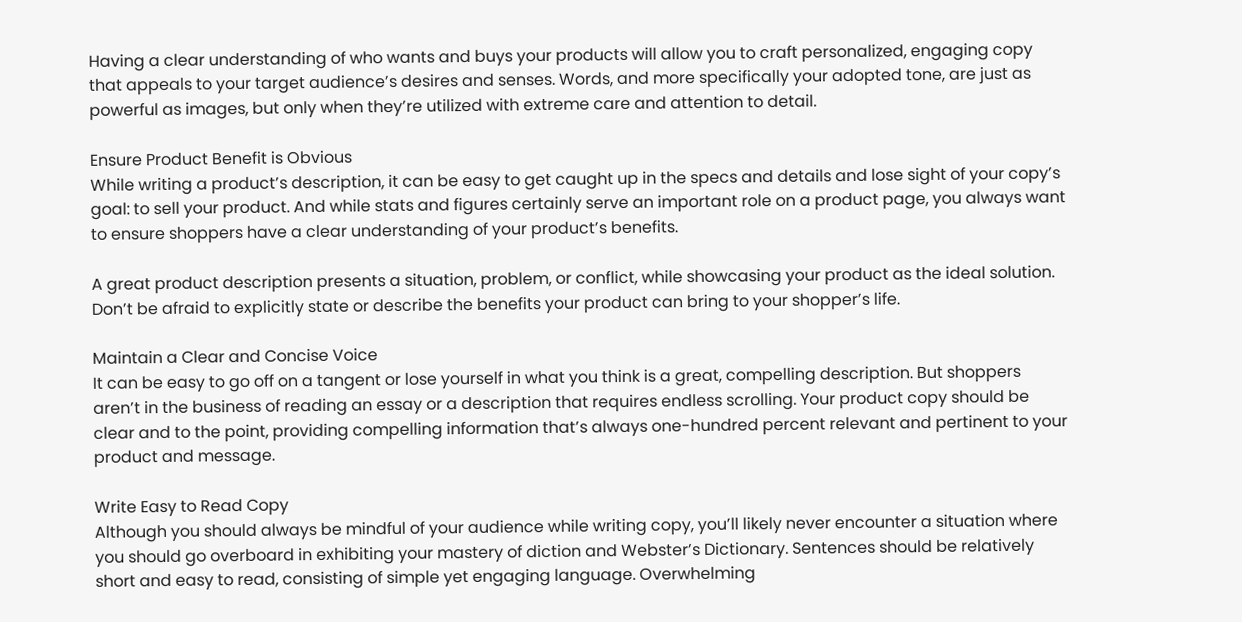Having a clear understanding of who wants and buys your products will allow you to craft personalized, engaging copy that appeals to your target audience’s desires and senses. Words, and more specifically your adopted tone, are just as powerful as images, but only when they’re utilized with extreme care and attention to detail.

Ensure Product Benefit is Obvious
While writing a product’s description, it can be easy to get caught up in the specs and details and lose sight of your copy’s goal: to sell your product. And while stats and figures certainly serve an important role on a product page, you always want to ensure shoppers have a clear understanding of your product’s benefits.

A great product description presents a situation, problem, or conflict, while showcasing your product as the ideal solution. Don’t be afraid to explicitly state or describe the benefits your product can bring to your shopper’s life.

Maintain a Clear and Concise Voice
It can be easy to go off on a tangent or lose yourself in what you think is a great, compelling description. But shoppers aren’t in the business of reading an essay or a description that requires endless scrolling. Your product copy should be clear and to the point, providing compelling information that’s always one-hundred percent relevant and pertinent to your product and message.

Write Easy to Read Copy
Although you should always be mindful of your audience while writing copy, you’ll likely never encounter a situation where you should go overboard in exhibiting your mastery of diction and Webster’s Dictionary. Sentences should be relatively short and easy to read, consisting of simple yet engaging language. Overwhelming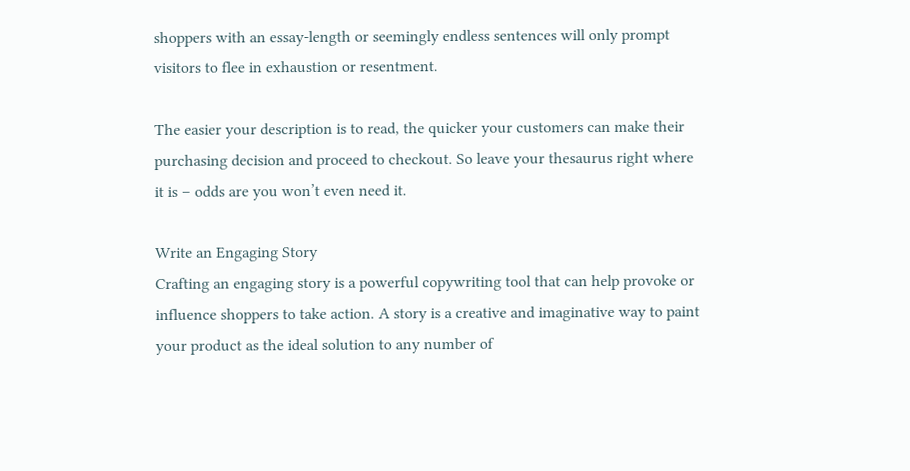shoppers with an essay-length or seemingly endless sentences will only prompt visitors to flee in exhaustion or resentment.

The easier your description is to read, the quicker your customers can make their purchasing decision and proceed to checkout. So leave your thesaurus right where it is – odds are you won’t even need it.

Write an Engaging Story
Crafting an engaging story is a powerful copywriting tool that can help provoke or influence shoppers to take action. A story is a creative and imaginative way to paint your product as the ideal solution to any number of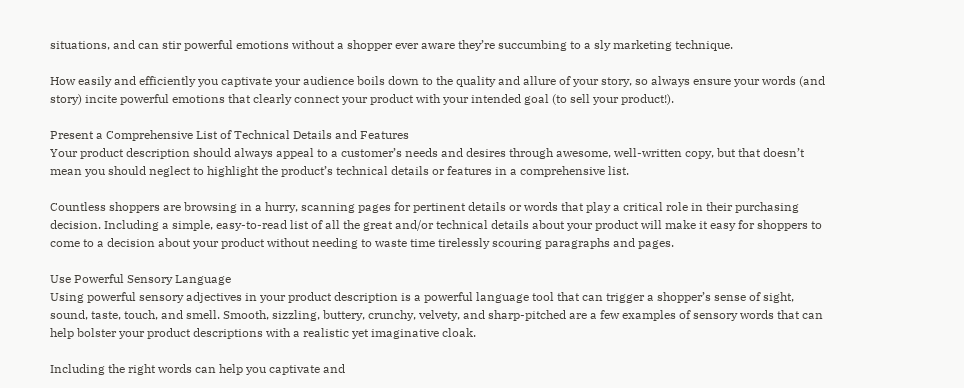situations, and can stir powerful emotions without a shopper ever aware they’re succumbing to a sly marketing technique.

How easily and efficiently you captivate your audience boils down to the quality and allure of your story, so always ensure your words (and story) incite powerful emotions that clearly connect your product with your intended goal (to sell your product!).

Present a Comprehensive List of Technical Details and Features
Your product description should always appeal to a customer’s needs and desires through awesome, well-written copy, but that doesn’t mean you should neglect to highlight the product’s technical details or features in a comprehensive list.

Countless shoppers are browsing in a hurry, scanning pages for pertinent details or words that play a critical role in their purchasing decision. Including a simple, easy-to-read list of all the great and/or technical details about your product will make it easy for shoppers to come to a decision about your product without needing to waste time tirelessly scouring paragraphs and pages.

Use Powerful Sensory Language
Using powerful sensory adjectives in your product description is a powerful language tool that can trigger a shopper’s sense of sight, sound, taste, touch, and smell. Smooth, sizzling, buttery, crunchy, velvety, and sharp-pitched are a few examples of sensory words that can help bolster your product descriptions with a realistic yet imaginative cloak.

Including the right words can help you captivate and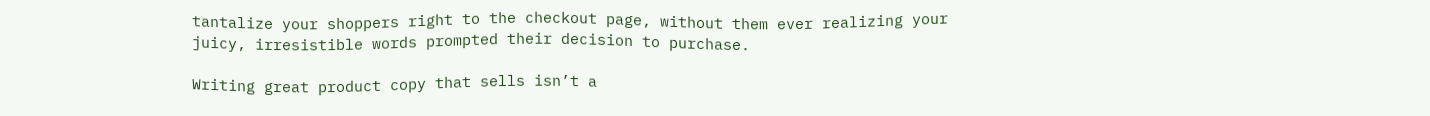tantalize your shoppers right to the checkout page, without them ever realizing your juicy, irresistible words prompted their decision to purchase.

Writing great product copy that sells isn’t a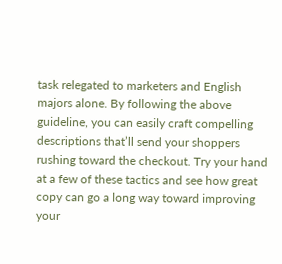task relegated to marketers and English majors alone. By following the above guideline, you can easily craft compelling descriptions that’ll send your shoppers rushing toward the checkout. Try your hand at a few of these tactics and see how great copy can go a long way toward improving your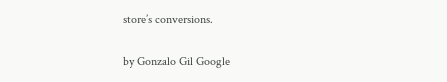store’s conversions.

by Gonzalo Gil Google